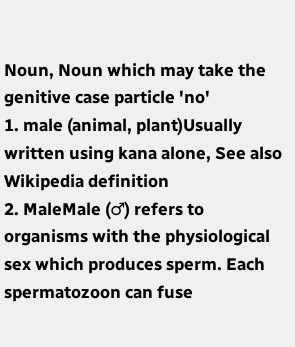Noun, Noun which may take the genitive case particle 'no'
1. male (animal, plant)Usually written using kana alone, See also
Wikipedia definition
2. MaleMale (♂) refers to organisms with the physiological sex which produces sperm. Each spermatozoon can fuse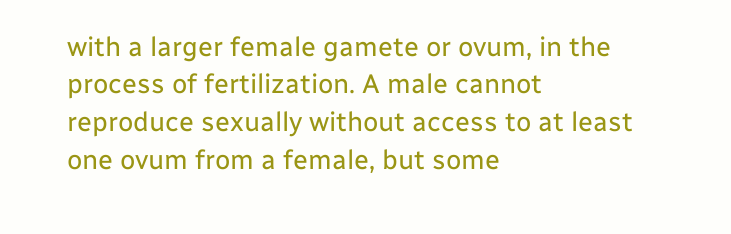with a larger female gamete or ovum, in the process of fertilization. A male cannot reproduce sexually without access to at least one ovum from a female, but some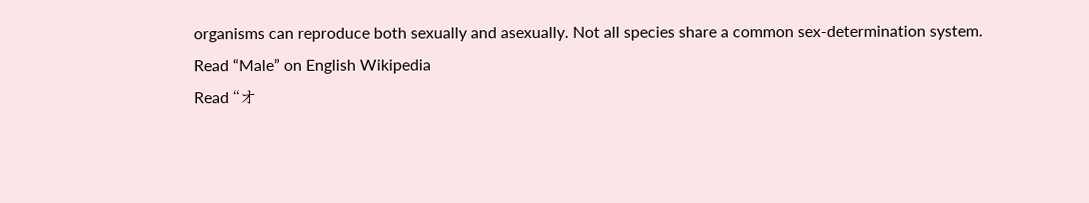organisms can reproduce both sexually and asexually. Not all species share a common sex-determination system.
Read “Male” on English Wikipedia
Read “オ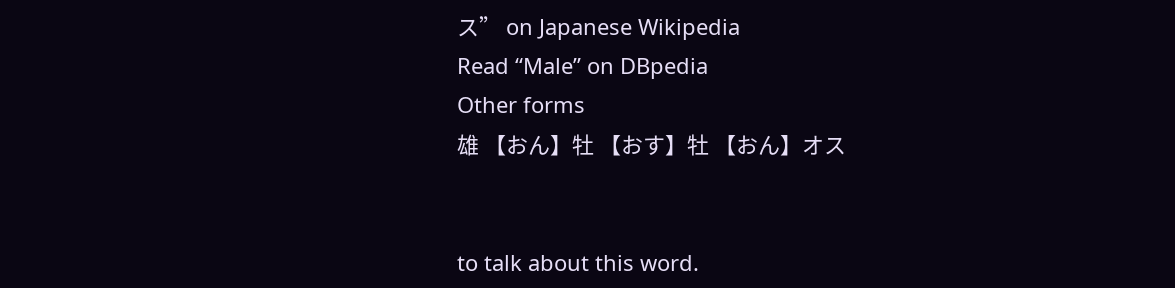ス” on Japanese Wikipedia
Read “Male” on DBpedia
Other forms
雄 【おん】牡 【おす】牡 【おん】オス


to talk about this word.